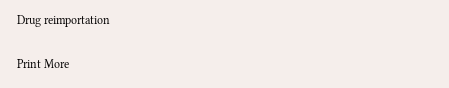Drug reimportation

Print More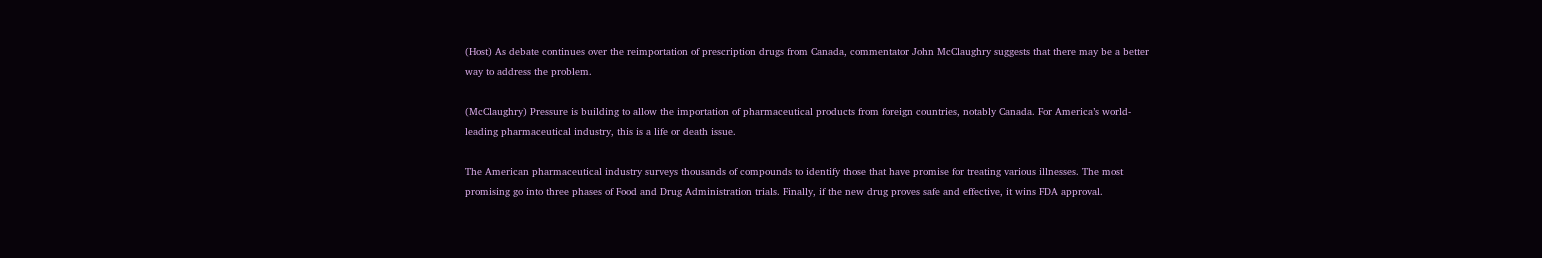(Host) As debate continues over the reimportation of prescription drugs from Canada, commentator John McClaughry suggests that there may be a better way to address the problem.

(McClaughry) Pressure is building to allow the importation of pharmaceutical products from foreign countries, notably Canada. For America’s world-leading pharmaceutical industry, this is a life or death issue.

The American pharmaceutical industry surveys thousands of compounds to identify those that have promise for treating various illnesses. The most promising go into three phases of Food and Drug Administration trials. Finally, if the new drug proves safe and effective, it wins FDA approval.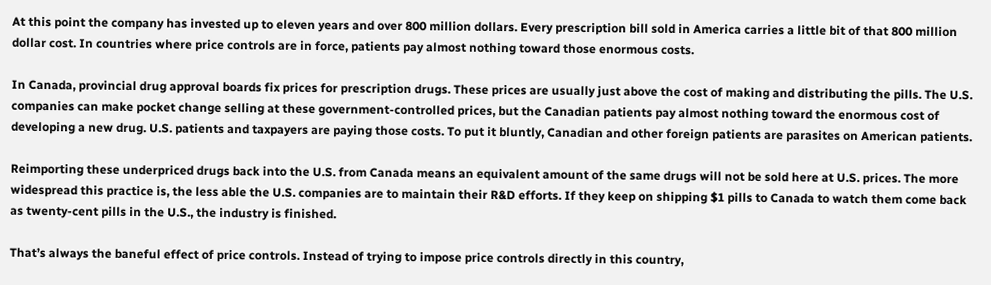At this point the company has invested up to eleven years and over 800 million dollars. Every prescription bill sold in America carries a little bit of that 800 million dollar cost. In countries where price controls are in force, patients pay almost nothing toward those enormous costs.

In Canada, provincial drug approval boards fix prices for prescription drugs. These prices are usually just above the cost of making and distributing the pills. The U.S. companies can make pocket change selling at these government-controlled prices, but the Canadian patients pay almost nothing toward the enormous cost of developing a new drug. U.S. patients and taxpayers are paying those costs. To put it bluntly, Canadian and other foreign patients are parasites on American patients.

Reimporting these underpriced drugs back into the U.S. from Canada means an equivalent amount of the same drugs will not be sold here at U.S. prices. The more widespread this practice is, the less able the U.S. companies are to maintain their R&D efforts. If they keep on shipping $1 pills to Canada to watch them come back as twenty-cent pills in the U.S., the industry is finished.

That’s always the baneful effect of price controls. Instead of trying to impose price controls directly in this country,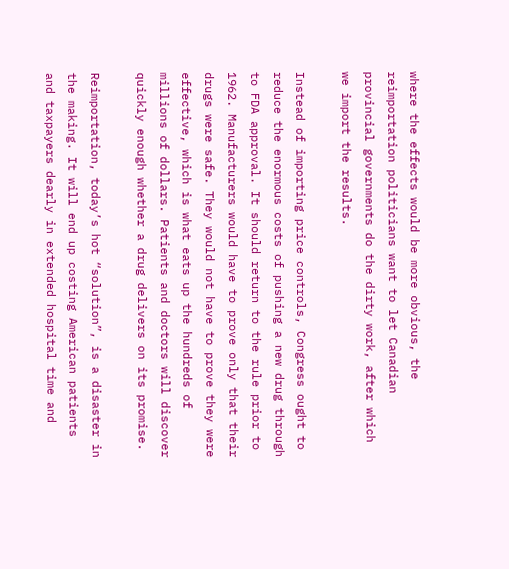where the effects would be more obvious, the reimportation politicians want to let Canadian provincial governments do the dirty work, after which we import the results.

Instead of importing price controls, Congress ought to reduce the enormous costs of pushing a new drug through to FDA approval. It should return to the rule prior to 1962. Manufacturers would have to prove only that their drugs were safe. They would not have to prove they were effective, which is what eats up the hundreds of millions of dollars. Patients and doctors will discover quickly enough whether a drug delivers on its promise.

Reimportation, today’s hot “solution”, is a disaster in the making. It will end up costing American patients and taxpayers dearly in extended hospital time and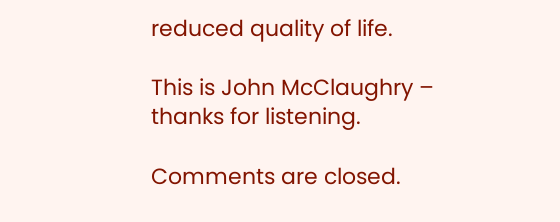reduced quality of life.

This is John McClaughry – thanks for listening.

Comments are closed.